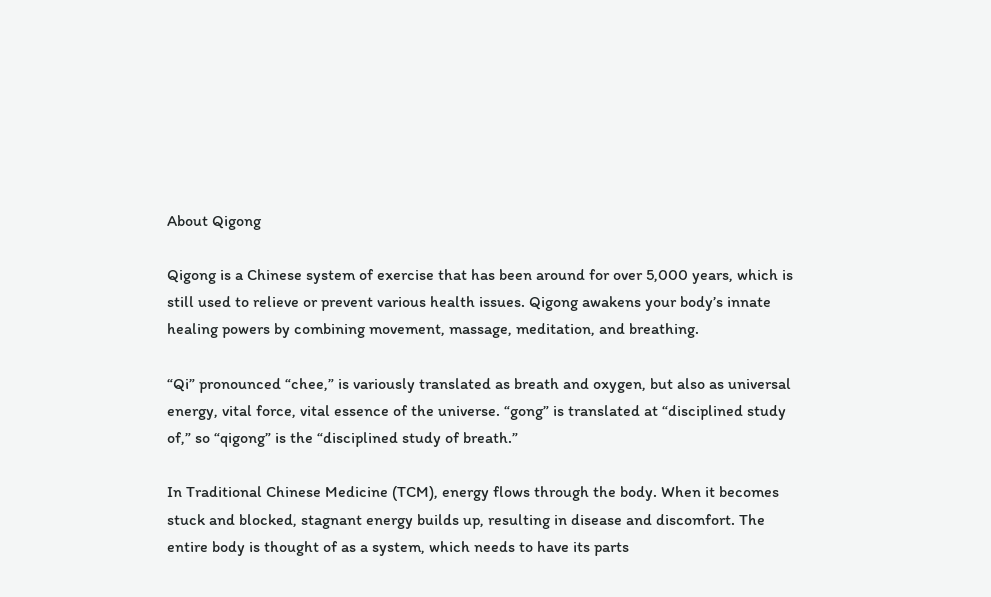About Qigong

Qigong is a Chinese system of exercise that has been around for over 5,000 years, which is still used to relieve or prevent various health issues. Qigong awakens your body’s innate healing powers by combining movement, massage, meditation, and breathing.

“Qi” pronounced “chee,” is variously translated as breath and oxygen, but also as universal energy, vital force, vital essence of the universe. “gong” is translated at “disciplined study of,” so “qigong” is the “disciplined study of breath.”

In Traditional Chinese Medicine (TCM), energy flows through the body. When it becomes stuck and blocked, stagnant energy builds up, resulting in disease and discomfort. The entire body is thought of as a system, which needs to have its parts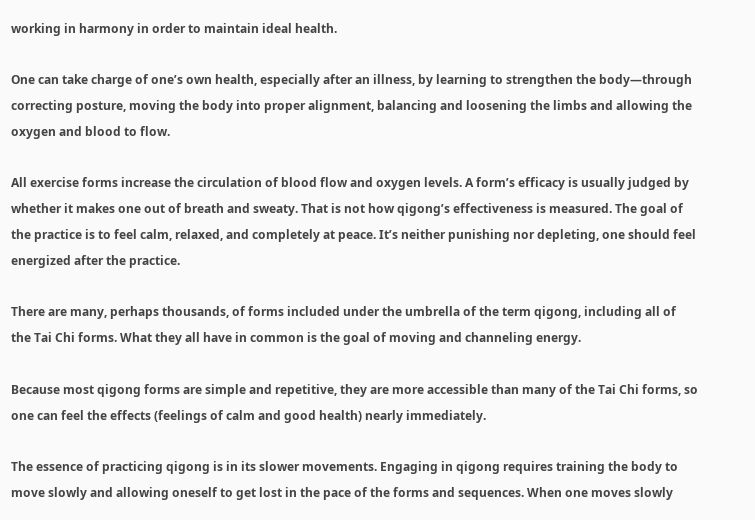working in harmony in order to maintain ideal health.

One can take charge of one’s own health, especially after an illness, by learning to strengthen the body—through correcting posture, moving the body into proper alignment, balancing and loosening the limbs and allowing the oxygen and blood to flow.

All exercise forms increase the circulation of blood flow and oxygen levels. A form’s efficacy is usually judged by whether it makes one out of breath and sweaty. That is not how qigong’s effectiveness is measured. The goal of the practice is to feel calm, relaxed, and completely at peace. It’s neither punishing nor depleting, one should feel energized after the practice.

There are many, perhaps thousands, of forms included under the umbrella of the term qigong, including all of the Tai Chi forms. What they all have in common is the goal of moving and channeling energy.

Because most qigong forms are simple and repetitive, they are more accessible than many of the Tai Chi forms, so one can feel the effects (feelings of calm and good health) nearly immediately.

The essence of practicing qigong is in its slower movements. Engaging in qigong requires training the body to move slowly and allowing oneself to get lost in the pace of the forms and sequences. When one moves slowly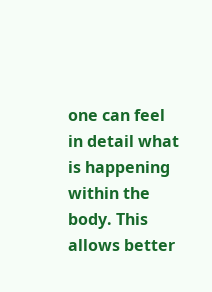one can feel in detail what is happening within the body. This allows better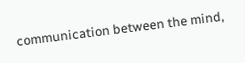communication between the mind,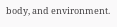body, and environment.